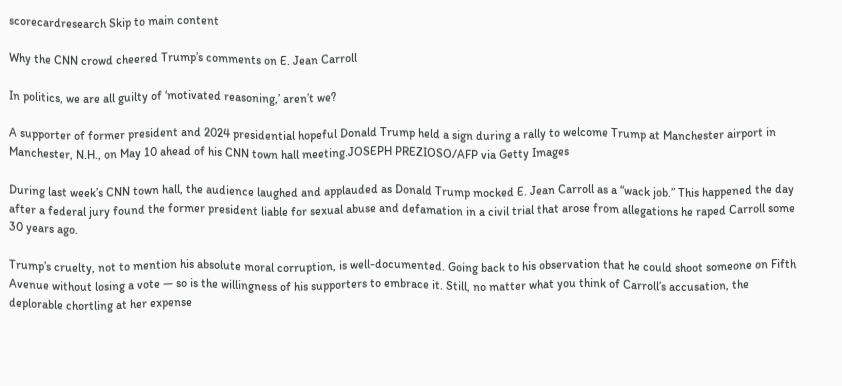scorecardresearch Skip to main content

Why the CNN crowd cheered Trump’s comments on E. Jean Carroll

In politics, we are all guilty of ‘motivated reasoning,’ aren’t we?

A supporter of former president and 2024 presidential hopeful Donald Trump held a sign during a rally to welcome Trump at Manchester airport in Manchester, N.H., on May 10 ahead of his CNN town hall meeting.JOSEPH PREZIOSO/AFP via Getty Images

During last week’s CNN town hall, the audience laughed and applauded as Donald Trump mocked E. Jean Carroll as a “wack job.” This happened the day after a federal jury found the former president liable for sexual abuse and defamation in a civil trial that arose from allegations he raped Carroll some 30 years ago.

Trump’s cruelty, not to mention his absolute moral corruption, is well-documented. Going back to his observation that he could shoot someone on Fifth Avenue without losing a vote — so is the willingness of his supporters to embrace it. Still, no matter what you think of Carroll’s accusation, the deplorable chortling at her expense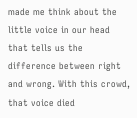made me think about the little voice in our head that tells us the difference between right and wrong. With this crowd, that voice died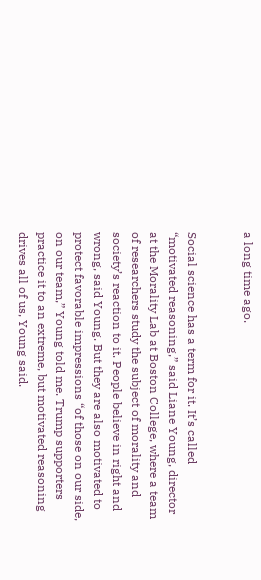a long time ago.


Social science has a term for it. It’s called “motivated reasoning,” said Liane Young, director at the Morality Lab at Boston College, where a team of researchers study the subject of morality and society’s reaction to it. People believe in right and wrong, said Young. But they are also motivated to protect favorable impressions “of those on our side, on our team,” Young told me. Trump supporters practice it to an extreme, but motivated reasoning drives all of us, Young said.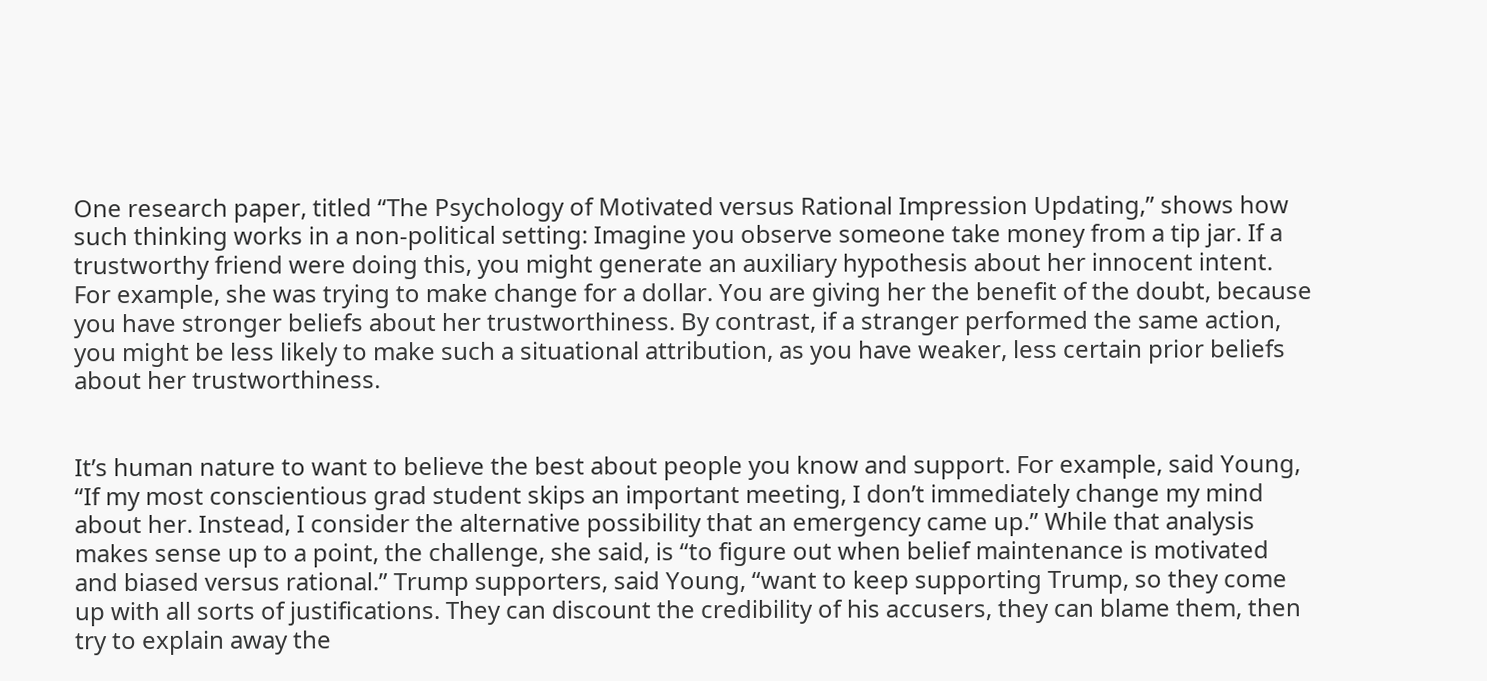One research paper, titled “The Psychology of Motivated versus Rational Impression Updating,” shows how such thinking works in a non-political setting: Imagine you observe someone take money from a tip jar. If a trustworthy friend were doing this, you might generate an auxiliary hypothesis about her innocent intent. For example, she was trying to make change for a dollar. You are giving her the benefit of the doubt, because you have stronger beliefs about her trustworthiness. By contrast, if a stranger performed the same action, you might be less likely to make such a situational attribution, as you have weaker, less certain prior beliefs about her trustworthiness.


It’s human nature to want to believe the best about people you know and support. For example, said Young, “If my most conscientious grad student skips an important meeting, I don’t immediately change my mind about her. Instead, I consider the alternative possibility that an emergency came up.” While that analysis makes sense up to a point, the challenge, she said, is “to figure out when belief maintenance is motivated and biased versus rational.” Trump supporters, said Young, “want to keep supporting Trump, so they come up with all sorts of justifications. They can discount the credibility of his accusers, they can blame them, then try to explain away the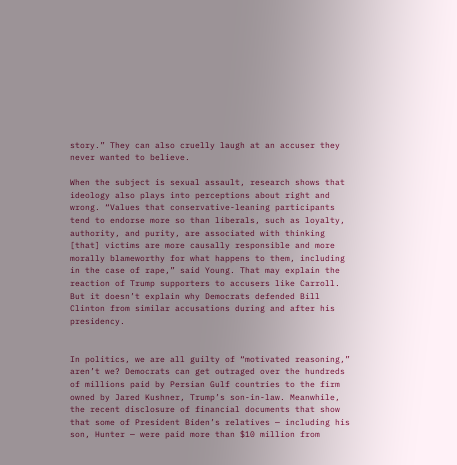story.” They can also cruelly laugh at an accuser they never wanted to believe.

When the subject is sexual assault, research shows that ideology also plays into perceptions about right and wrong. “Values that conservative-leaning participants tend to endorse more so than liberals, such as loyalty, authority, and purity, are associated with thinking [that] victims are more causally responsible and more morally blameworthy for what happens to them, including in the case of rape,” said Young. That may explain the reaction of Trump supporters to accusers like Carroll. But it doesn’t explain why Democrats defended Bill Clinton from similar accusations during and after his presidency.


In politics, we are all guilty of “motivated reasoning,” aren’t we? Democrats can get outraged over the hundreds of millions paid by Persian Gulf countries to the firm owned by Jared Kushner, Trump’s son-in-law. Meanwhile, the recent disclosure of financial documents that show that some of President Biden’s relatives — including his son, Hunter — were paid more than $10 million from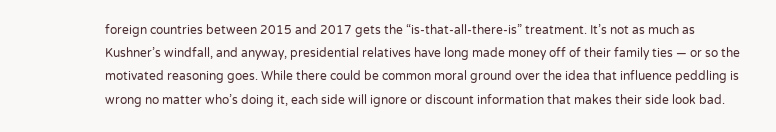foreign countries between 2015 and 2017 gets the “is-that-all-there-is” treatment. It’s not as much as Kushner’s windfall, and anyway, presidential relatives have long made money off of their family ties — or so the motivated reasoning goes. While there could be common moral ground over the idea that influence peddling is wrong no matter who’s doing it, each side will ignore or discount information that makes their side look bad.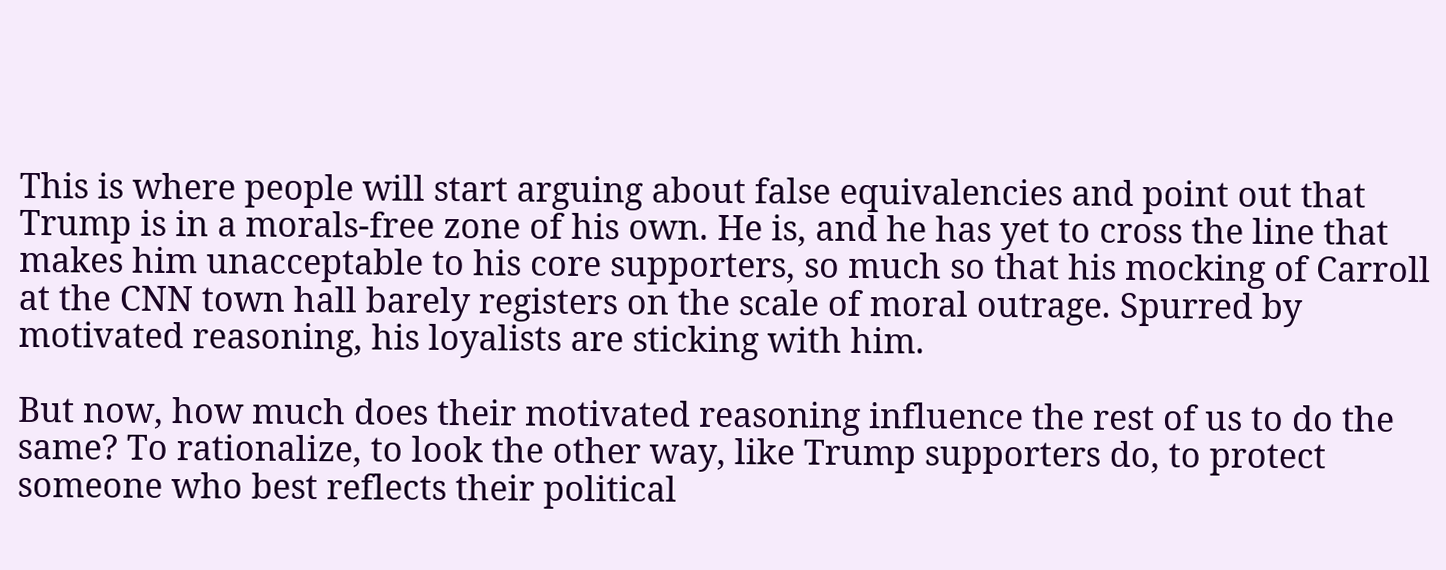This is where people will start arguing about false equivalencies and point out that Trump is in a morals-free zone of his own. He is, and he has yet to cross the line that makes him unacceptable to his core supporters, so much so that his mocking of Carroll at the CNN town hall barely registers on the scale of moral outrage. Spurred by motivated reasoning, his loyalists are sticking with him.

But now, how much does their motivated reasoning influence the rest of us to do the same? To rationalize, to look the other way, like Trump supporters do, to protect someone who best reflects their political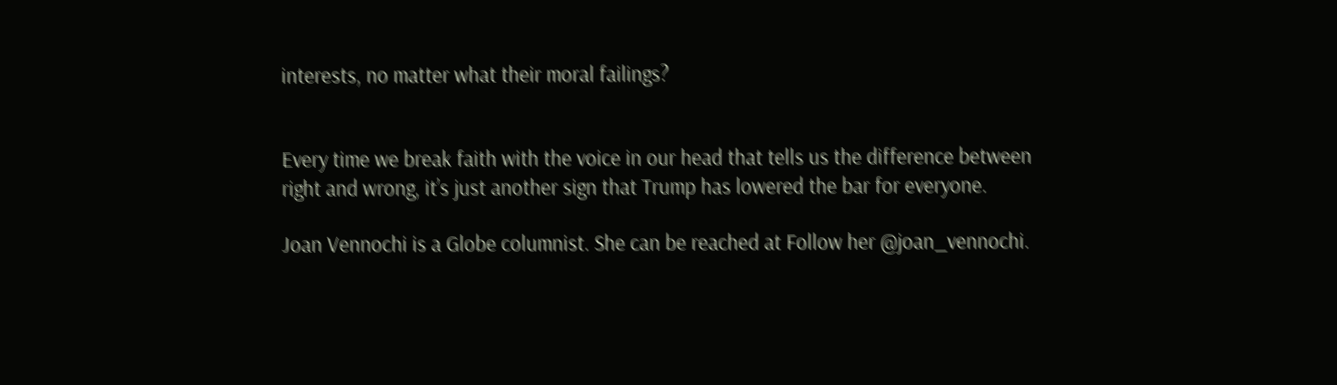interests, no matter what their moral failings?


Every time we break faith with the voice in our head that tells us the difference between right and wrong, it’s just another sign that Trump has lowered the bar for everyone.

Joan Vennochi is a Globe columnist. She can be reached at Follow her @joan_vennochi.